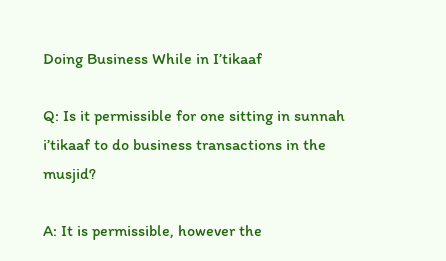Doing Business While in I’tikaaf

Q: Is it permissible for one sitting in sunnah i’tikaaf to do business transactions in the musjid?

A: It is permissible, however the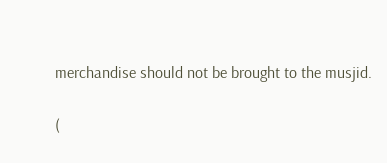merchandise should not be brought to the musjid.

(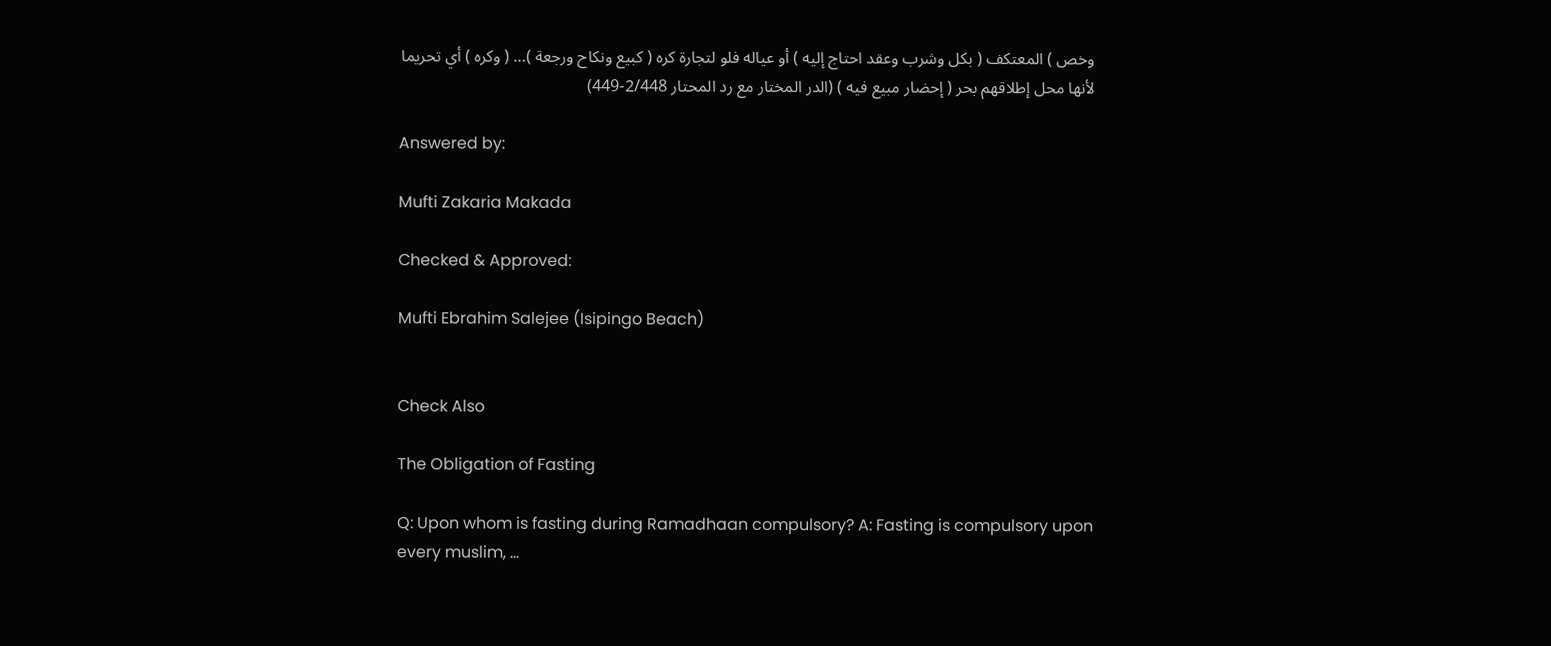وخص ) المعتكف ( بكل وشرب وعقد احتاج إليه ) أو عياله فلو لتجارة كره ( كبيع ونكاح ورجعة )… ( وكره ) أي تحريما لأنها محل إطلاقهم بحر ( إحضار مبيع فيه ) (الدر المختار مع رد المحتار 2/448-449)

Answered by:

Mufti Zakaria Makada

Checked & Approved:

Mufti Ebrahim Salejee (Isipingo Beach)


Check Also

The Obligation of Fasting

Q: Upon whom is fasting during Ramadhaan compulsory? A: Fasting is compulsory upon every muslim, …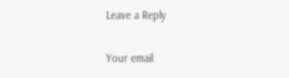Leave a Reply

Your email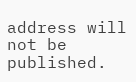address will not be published.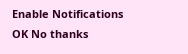Enable Notifications    OK No thanks